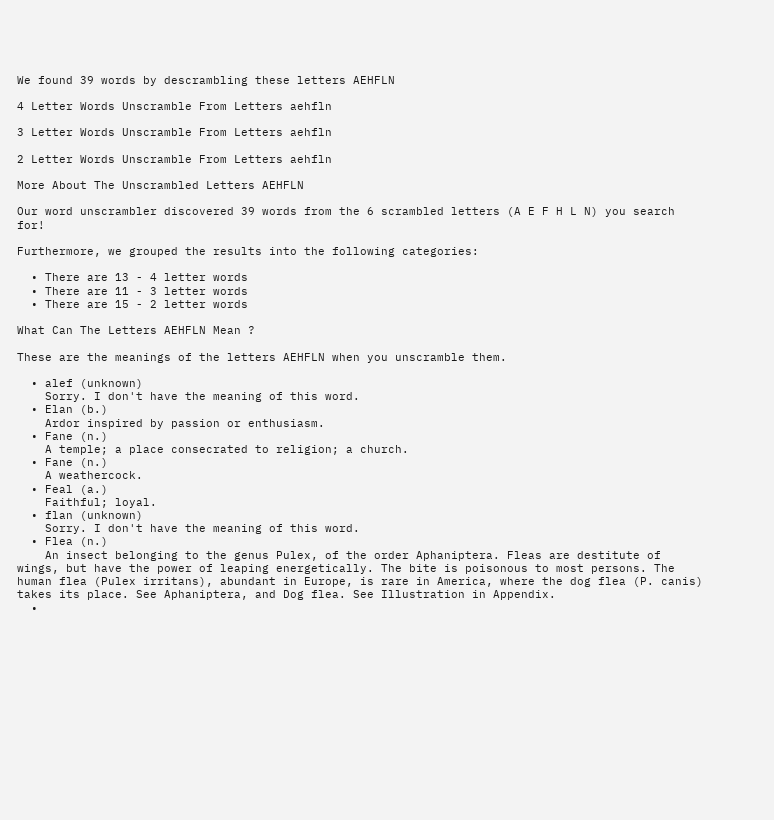We found 39 words by descrambling these letters AEHFLN

4 Letter Words Unscramble From Letters aehfln

3 Letter Words Unscramble From Letters aehfln

2 Letter Words Unscramble From Letters aehfln

More About The Unscrambled Letters AEHFLN

Our word unscrambler discovered 39 words from the 6 scrambled letters (A E F H L N) you search for!

Furthermore, we grouped the results into the following categories:

  • There are 13 - 4 letter words
  • There are 11 - 3 letter words
  • There are 15 - 2 letter words

What Can The Letters AEHFLN Mean ?

These are the meanings of the letters AEHFLN when you unscramble them.

  • alef (unknown)
    Sorry. I don't have the meaning of this word.
  • Elan (b.)
    Ardor inspired by passion or enthusiasm.
  • Fane (n.)
    A temple; a place consecrated to religion; a church.
  • Fane (n.)
    A weathercock.
  • Feal (a.)
    Faithful; loyal.
  • flan (unknown)
    Sorry. I don't have the meaning of this word.
  • Flea (n.)
    An insect belonging to the genus Pulex, of the order Aphaniptera. Fleas are destitute of wings, but have the power of leaping energetically. The bite is poisonous to most persons. The human flea (Pulex irritans), abundant in Europe, is rare in America, where the dog flea (P. canis) takes its place. See Aphaniptera, and Dog flea. See Illustration in Appendix.
  •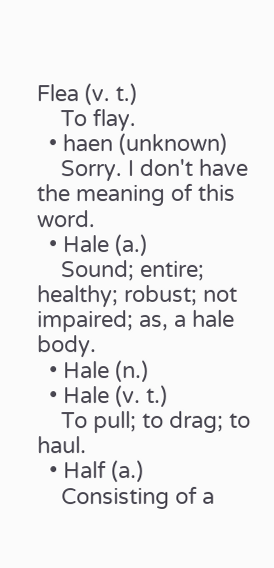Flea (v. t.)
    To flay.
  • haen (unknown)
    Sorry. I don't have the meaning of this word.
  • Hale (a.)
    Sound; entire; healthy; robust; not impaired; as, a hale body.
  • Hale (n.)
  • Hale (v. t.)
    To pull; to drag; to haul.
  • Half (a.)
    Consisting of a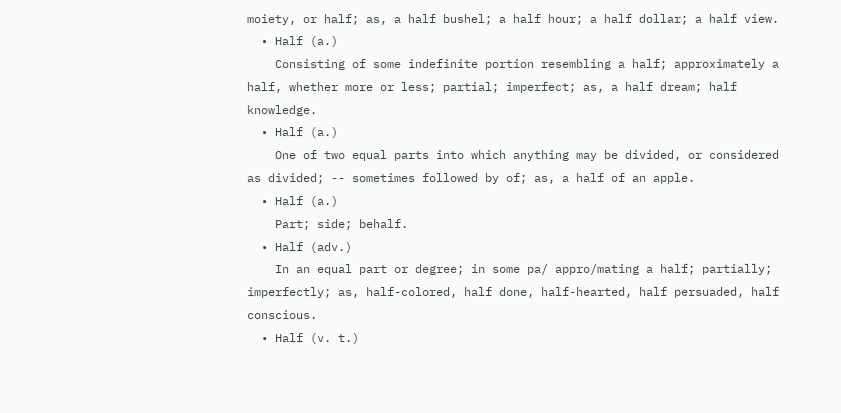moiety, or half; as, a half bushel; a half hour; a half dollar; a half view.
  • Half (a.)
    Consisting of some indefinite portion resembling a half; approximately a half, whether more or less; partial; imperfect; as, a half dream; half knowledge.
  • Half (a.)
    One of two equal parts into which anything may be divided, or considered as divided; -- sometimes followed by of; as, a half of an apple.
  • Half (a.)
    Part; side; behalf.
  • Half (adv.)
    In an equal part or degree; in some pa/ appro/mating a half; partially; imperfectly; as, half-colored, half done, half-hearted, half persuaded, half conscious.
  • Half (v. t.)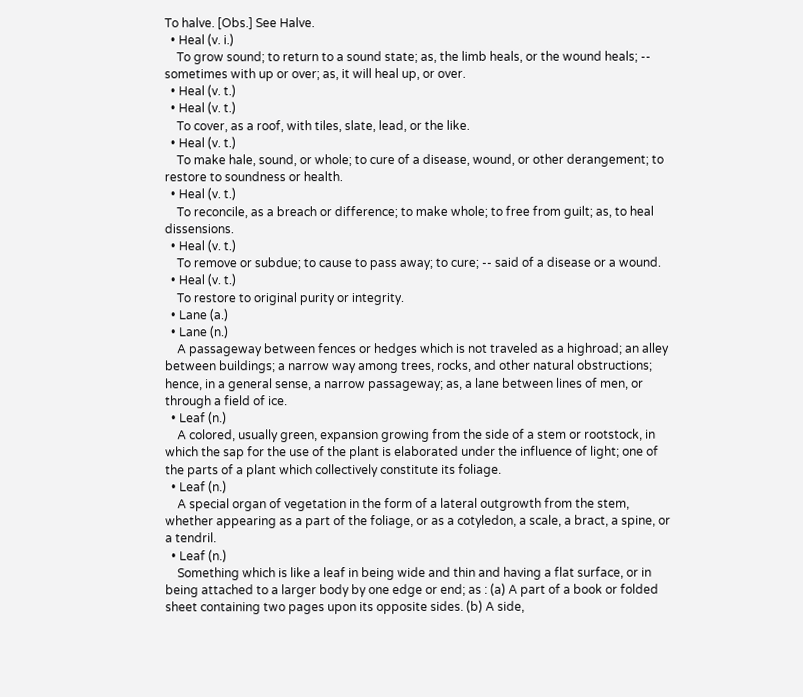To halve. [Obs.] See Halve.
  • Heal (v. i.)
    To grow sound; to return to a sound state; as, the limb heals, or the wound heals; -- sometimes with up or over; as, it will heal up, or over.
  • Heal (v. t.)
  • Heal (v. t.)
    To cover, as a roof, with tiles, slate, lead, or the like.
  • Heal (v. t.)
    To make hale, sound, or whole; to cure of a disease, wound, or other derangement; to restore to soundness or health.
  • Heal (v. t.)
    To reconcile, as a breach or difference; to make whole; to free from guilt; as, to heal dissensions.
  • Heal (v. t.)
    To remove or subdue; to cause to pass away; to cure; -- said of a disease or a wound.
  • Heal (v. t.)
    To restore to original purity or integrity.
  • Lane (a.)
  • Lane (n.)
    A passageway between fences or hedges which is not traveled as a highroad; an alley between buildings; a narrow way among trees, rocks, and other natural obstructions; hence, in a general sense, a narrow passageway; as, a lane between lines of men, or through a field of ice.
  • Leaf (n.)
    A colored, usually green, expansion growing from the side of a stem or rootstock, in which the sap for the use of the plant is elaborated under the influence of light; one of the parts of a plant which collectively constitute its foliage.
  • Leaf (n.)
    A special organ of vegetation in the form of a lateral outgrowth from the stem, whether appearing as a part of the foliage, or as a cotyledon, a scale, a bract, a spine, or a tendril.
  • Leaf (n.)
    Something which is like a leaf in being wide and thin and having a flat surface, or in being attached to a larger body by one edge or end; as : (a) A part of a book or folded sheet containing two pages upon its opposite sides. (b) A side,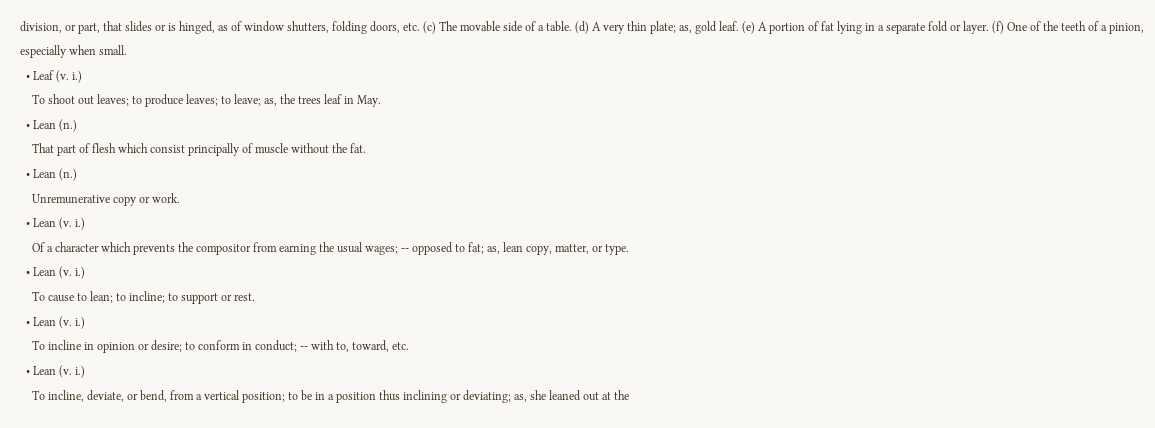division, or part, that slides or is hinged, as of window shutters, folding doors, etc. (c) The movable side of a table. (d) A very thin plate; as, gold leaf. (e) A portion of fat lying in a separate fold or layer. (f) One of the teeth of a pinion, especially when small.
  • Leaf (v. i.)
    To shoot out leaves; to produce leaves; to leave; as, the trees leaf in May.
  • Lean (n.)
    That part of flesh which consist principally of muscle without the fat.
  • Lean (n.)
    Unremunerative copy or work.
  • Lean (v. i.)
    Of a character which prevents the compositor from earning the usual wages; -- opposed to fat; as, lean copy, matter, or type.
  • Lean (v. i.)
    To cause to lean; to incline; to support or rest.
  • Lean (v. i.)
    To incline in opinion or desire; to conform in conduct; -- with to, toward, etc.
  • Lean (v. i.)
    To incline, deviate, or bend, from a vertical position; to be in a position thus inclining or deviating; as, she leaned out at the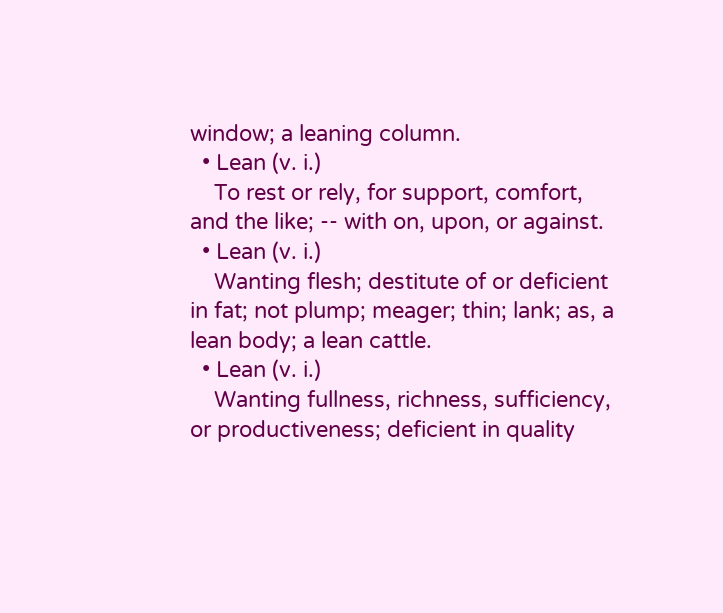window; a leaning column.
  • Lean (v. i.)
    To rest or rely, for support, comfort, and the like; -- with on, upon, or against.
  • Lean (v. i.)
    Wanting flesh; destitute of or deficient in fat; not plump; meager; thin; lank; as, a lean body; a lean cattle.
  • Lean (v. i.)
    Wanting fullness, richness, sufficiency, or productiveness; deficient in quality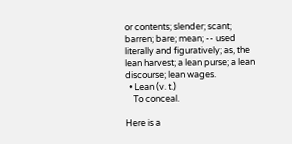or contents; slender; scant; barren; bare; mean; -- used literally and figuratively; as, the lean harvest; a lean purse; a lean discourse; lean wages.
  • Lean (v. t.)
    To conceal.

Here is a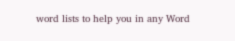word lists to help you in any Word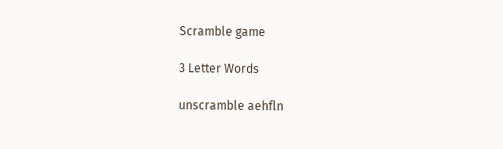Scramble game

3 Letter Words

unscramble aehfln